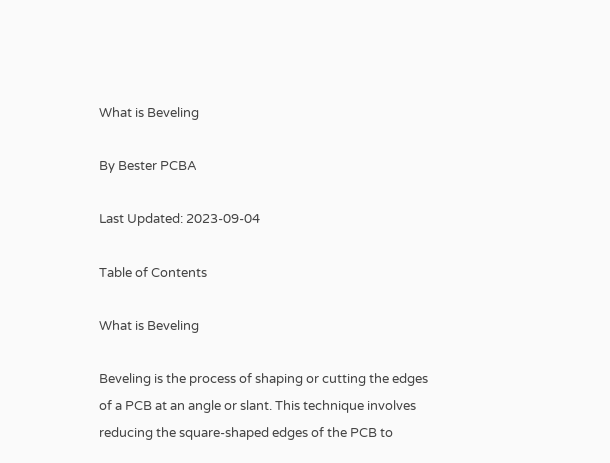What is Beveling

By Bester PCBA

Last Updated: 2023-09-04

Table of Contents

What is Beveling

Beveling is the process of shaping or cutting the edges of a PCB at an angle or slant. This technique involves reducing the square-shaped edges of the PCB to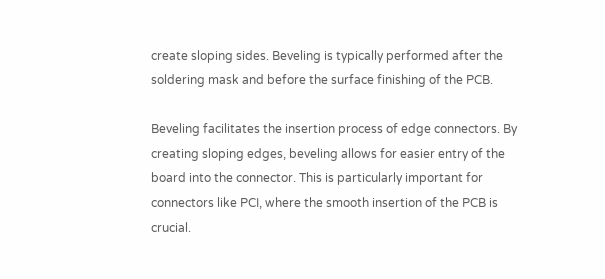create sloping sides. Beveling is typically performed after the soldering mask and before the surface finishing of the PCB.

Beveling facilitates the insertion process of edge connectors. By creating sloping edges, beveling allows for easier entry of the board into the connector. This is particularly important for connectors like PCI, where the smooth insertion of the PCB is crucial.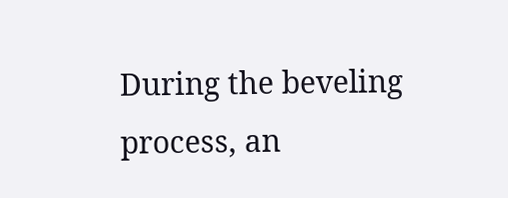During the beveling process, an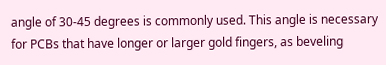angle of 30-45 degrees is commonly used. This angle is necessary for PCBs that have longer or larger gold fingers, as beveling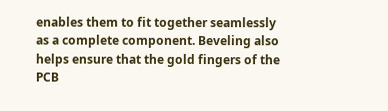enables them to fit together seamlessly as a complete component. Beveling also helps ensure that the gold fingers of the PCB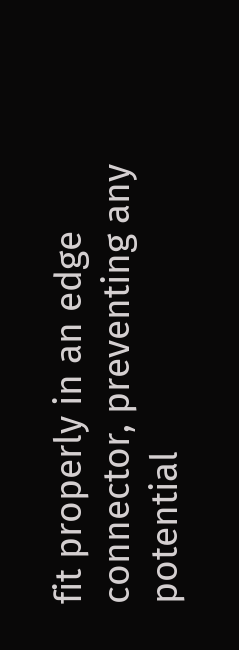fit properly in an edge connector, preventing any potential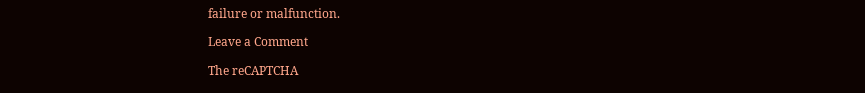failure or malfunction.

Leave a Comment

The reCAPTCHA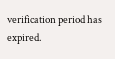verification period has expired.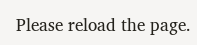Please reload the page.